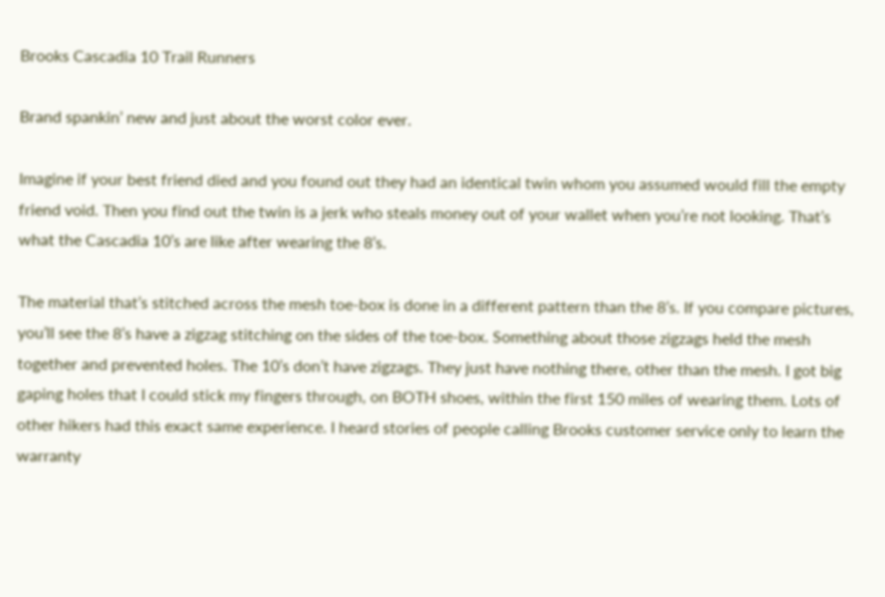Brooks Cascadia 10 Trail Runners

Brand spankin’ new and just about the worst color ever.

Imagine if your best friend died and you found out they had an identical twin whom you assumed would fill the empty friend void. Then you find out the twin is a jerk who steals money out of your wallet when you’re not looking. That’s what the Cascadia 10’s are like after wearing the 8’s.

The material that’s stitched across the mesh toe-box is done in a different pattern than the 8’s. If you compare pictures, you’ll see the 8’s have a zigzag stitching on the sides of the toe-box. Something about those zigzags held the mesh together and prevented holes. The 10’s don’t have zigzags. They just have nothing there, other than the mesh. I got big gaping holes that I could stick my fingers through, on BOTH shoes, within the first 150 miles of wearing them. Lots of other hikers had this exact same experience. I heard stories of people calling Brooks customer service only to learn the warranty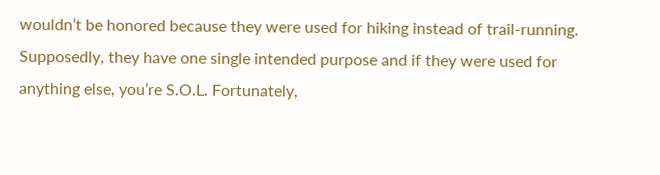wouldn’t be honored because they were used for hiking instead of trail-running. Supposedly, they have one single intended purpose and if they were used for anything else, you’re S.O.L. Fortunately,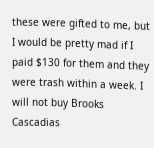these were gifted to me, but I would be pretty mad if I paid $130 for them and they were trash within a week. I will not buy Brooks Cascadias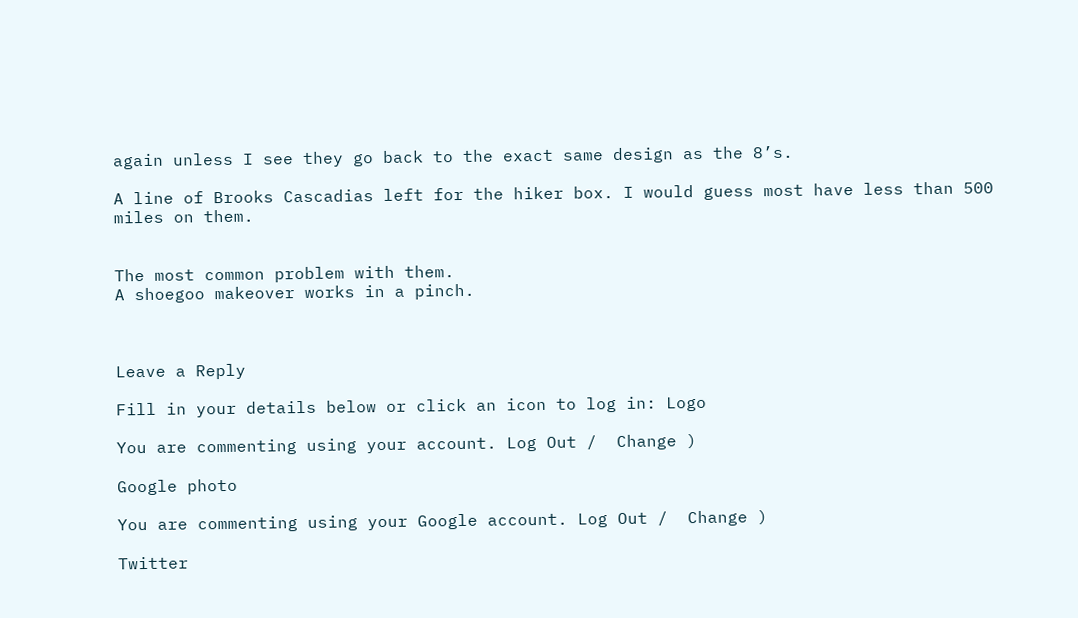again unless I see they go back to the exact same design as the 8’s.

A line of Brooks Cascadias left for the hiker box. I would guess most have less than 500 miles on them.


The most common problem with them.
A shoegoo makeover works in a pinch.



Leave a Reply

Fill in your details below or click an icon to log in: Logo

You are commenting using your account. Log Out /  Change )

Google photo

You are commenting using your Google account. Log Out /  Change )

Twitter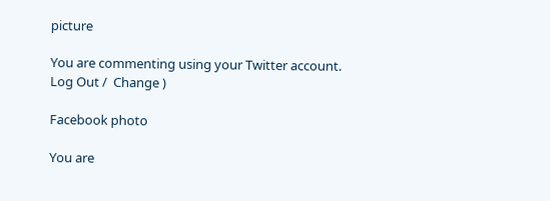picture

You are commenting using your Twitter account. Log Out /  Change )

Facebook photo

You are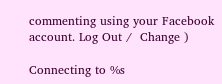commenting using your Facebook account. Log Out /  Change )

Connecting to %s